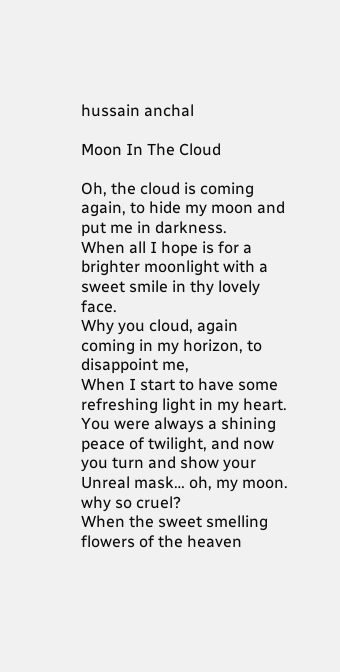hussain anchal

Moon In The Cloud

Oh, the cloud is coming again, to hide my moon and put me in darkness.
When all I hope is for a brighter moonlight with a sweet smile in thy lovely face.
Why you cloud, again coming in my horizon, to disappoint me,
When I start to have some refreshing light in my heart.
You were always a shining peace of twilight, and now you turn and show your
Unreal mask… oh, my moon. why so cruel?
When the sweet smelling flowers of the heaven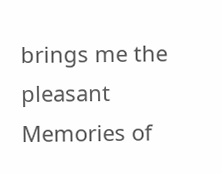brings me the pleasant
Memories of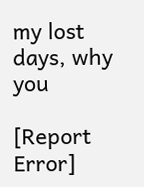my lost days, why you

[Report Error]